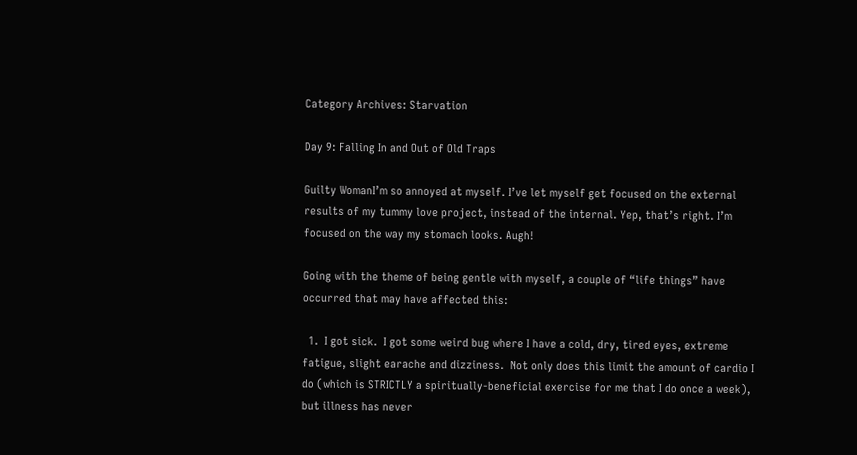Category Archives: Starvation

Day 9: Falling In and Out of Old Traps

Guilty WomanI’m so annoyed at myself. I’ve let myself get focused on the external results of my tummy love project, instead of the internal. Yep, that’s right. I’m focused on the way my stomach looks. Augh!

Going with the theme of being gentle with myself, a couple of “life things” have occurred that may have affected this:

  1.  I got sick.  I got some weird bug where I have a cold, dry, tired eyes, extreme fatigue, slight earache and dizziness.  Not only does this limit the amount of cardio I do (which is STRICTLY a spiritually-beneficial exercise for me that I do once a week), but illness has never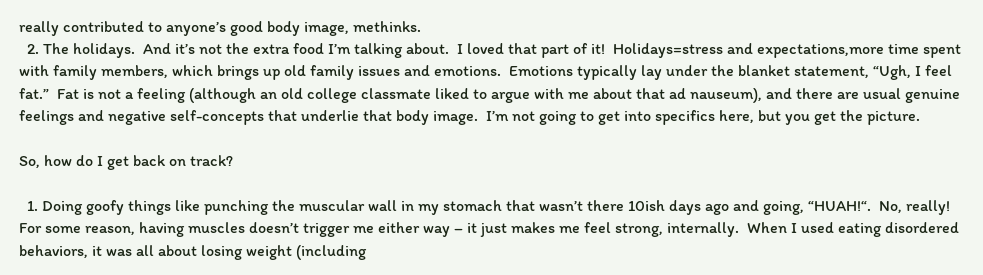really contributed to anyone’s good body image, methinks.
  2. The holidays.  And it’s not the extra food I’m talking about.  I loved that part of it!  Holidays=stress and expectations,more time spent with family members, which brings up old family issues and emotions.  Emotions typically lay under the blanket statement, “Ugh, I feel fat.”  Fat is not a feeling (although an old college classmate liked to argue with me about that ad nauseum), and there are usual genuine feelings and negative self-concepts that underlie that body image.  I’m not going to get into specifics here, but you get the picture.

So, how do I get back on track?

  1. Doing goofy things like punching the muscular wall in my stomach that wasn’t there 10ish days ago and going, “HUAH!“.  No, really!  For some reason, having muscles doesn’t trigger me either way – it just makes me feel strong, internally.  When I used eating disordered behaviors, it was all about losing weight (including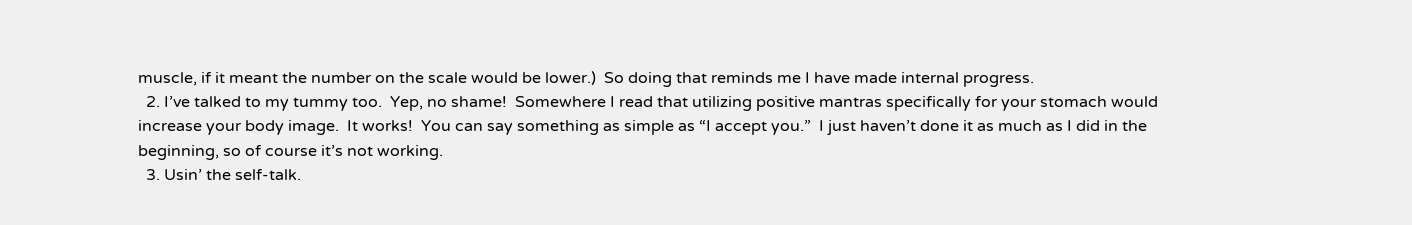muscle, if it meant the number on the scale would be lower.)  So doing that reminds me I have made internal progress.
  2. I’ve talked to my tummy too.  Yep, no shame!  Somewhere I read that utilizing positive mantras specifically for your stomach would increase your body image.  It works!  You can say something as simple as “I accept you.”  I just haven’t done it as much as I did in the beginning, so of course it’s not working.
  3. Usin’ the self-talk.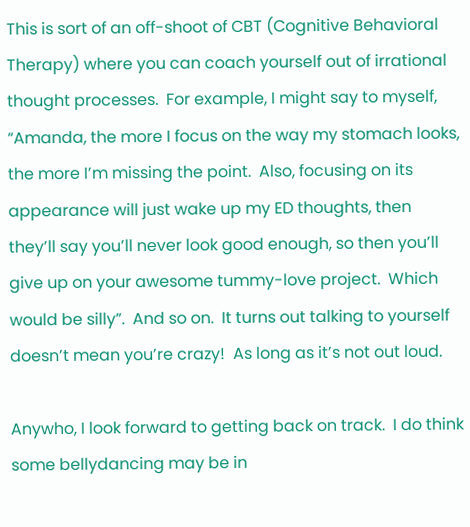This is sort of an off-shoot of CBT (Cognitive Behavioral Therapy) where you can coach yourself out of irrational thought processes.  For example, I might say to myself, “Amanda, the more I focus on the way my stomach looks, the more I’m missing the point.  Also, focusing on its appearance will just wake up my ED thoughts, then they’ll say you’ll never look good enough, so then you’ll give up on your awesome tummy-love project.  Which would be silly”.  And so on.  It turns out talking to yourself doesn’t mean you’re crazy!  As long as it’s not out loud.

Anywho, I look forward to getting back on track.  I do think some bellydancing may be in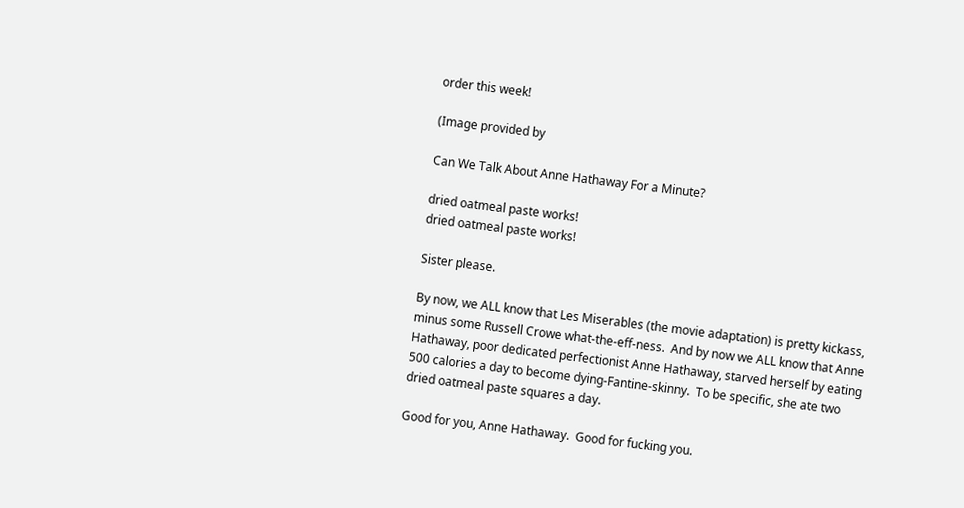order this week!

(Image provided by

Can We Talk About Anne Hathaway For a Minute?

dried oatmeal paste works!
dried oatmeal paste works!

Sister please.

By now, we ALL know that Les Miserables (the movie adaptation) is pretty kickass, minus some Russell Crowe what-the-eff-ness.  And by now we ALL know that Anne Hathaway, poor dedicated perfectionist Anne Hathaway, starved herself by eating 500 calories a day to become dying-Fantine-skinny.  To be specific, she ate two dried oatmeal paste squares a day.

Good for you, Anne Hathaway.  Good for fucking you.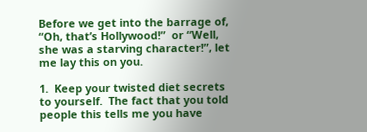Before we get into the barrage of, “Oh, that’s Hollywood!”  or “Well, she was a starving character!”, let me lay this on you.

1.  Keep your twisted diet secrets to yourself.  The fact that you told people this tells me you have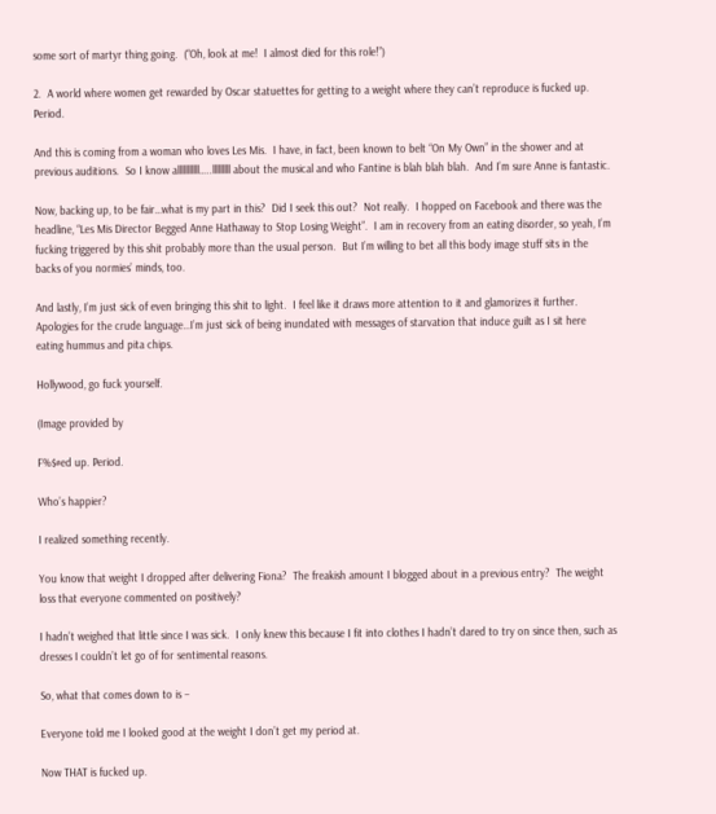some sort of martyr thing going.  (“Oh, look at me!  I almost died for this role!”)

2.  A world where women get rewarded by Oscar statuettes for getting to a weight where they can’t reproduce is fucked up.  Period.

And this is coming from a woman who loves Les Mis.  I have, in fact, been known to belt “On My Own” in the shower and at previous auditions.  So I know alllllllllll…..lllllllll about the musical and who Fantine is blah blah blah.  And I’m sure Anne is fantastic.

Now, backing up, to be fair…what is my part in this?  Did I seek this out?  Not really.  I hopped on Facebook and there was the headline, “Les Mis Director Begged Anne Hathaway to Stop Losing Weight”.  I am in recovery from an eating disorder, so yeah, I’m fucking triggered by this shit probably more than the usual person.  But I’m willing to bet all this body image stuff sits in the backs of you normies’ minds, too.

And lastly, I’m just sick of even bringing this shit to light.  I feel like it draws more attention to it and glamorizes it further.  Apologies for the crude language…I’m just sick of being inundated with messages of starvation that induce guilt as I sit here eating hummus and pita chips.

Hollywood, go fuck yourself.

(Image provided by

F%$#ed up. Period.

Who’s happier?

I realized something recently.

You know that weight I dropped after delivering Fiona?  The freakish amount I blogged about in a previous entry?  The weight loss that everyone commented on positively?

I hadn’t weighed that little since I was sick.  I only knew this because I fit into clothes I hadn’t dared to try on since then, such as dresses I couldn’t let go of for sentimental reasons.

So, what that comes down to is –

Everyone told me I looked good at the weight I don’t get my period at.

Now THAT is fucked up.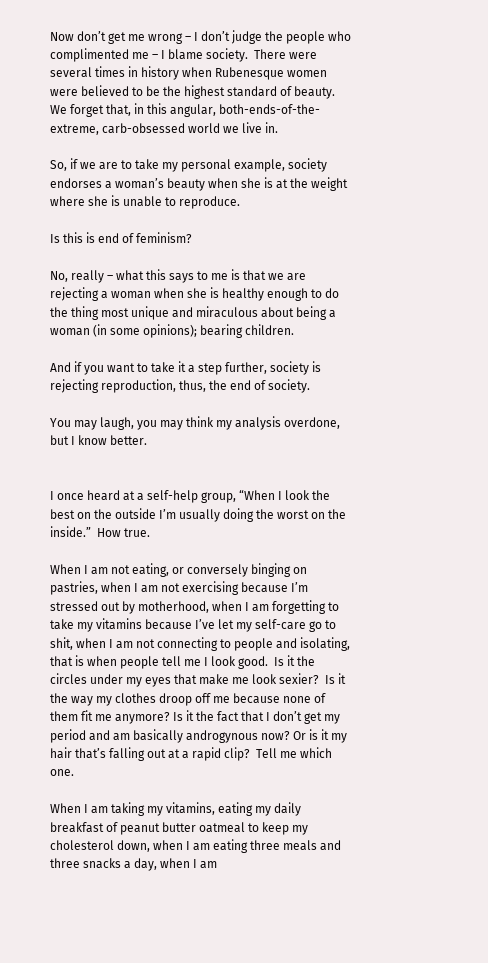Now don’t get me wrong – I don’t judge the people who complimented me – I blame society.  There were several times in history when Rubenesque women were believed to be the highest standard of beauty.  We forget that, in this angular, both-ends-of-the-extreme, carb-obsessed world we live in.

So, if we are to take my personal example, society endorses a woman’s beauty when she is at the weight where she is unable to reproduce.

Is this is end of feminism?

No, really – what this says to me is that we are rejecting a woman when she is healthy enough to do the thing most unique and miraculous about being a woman (in some opinions); bearing children.

And if you want to take it a step further, society is rejecting reproduction, thus, the end of society.

You may laugh, you may think my analysis overdone, but I know better.


I once heard at a self-help group, “When I look the best on the outside I’m usually doing the worst on the inside.”  How true.

When I am not eating, or conversely binging on pastries, when I am not exercising because I’m stressed out by motherhood, when I am forgetting to take my vitamins because I’ve let my self-care go to shit, when I am not connecting to people and isolating, that is when people tell me I look good.  Is it the circles under my eyes that make me look sexier?  Is it the way my clothes droop off me because none of them fit me anymore? Is it the fact that I don’t get my period and am basically androgynous now? Or is it my hair that’s falling out at a rapid clip?  Tell me which one.

When I am taking my vitamins, eating my daily breakfast of peanut butter oatmeal to keep my cholesterol down, when I am eating three meals and three snacks a day, when I am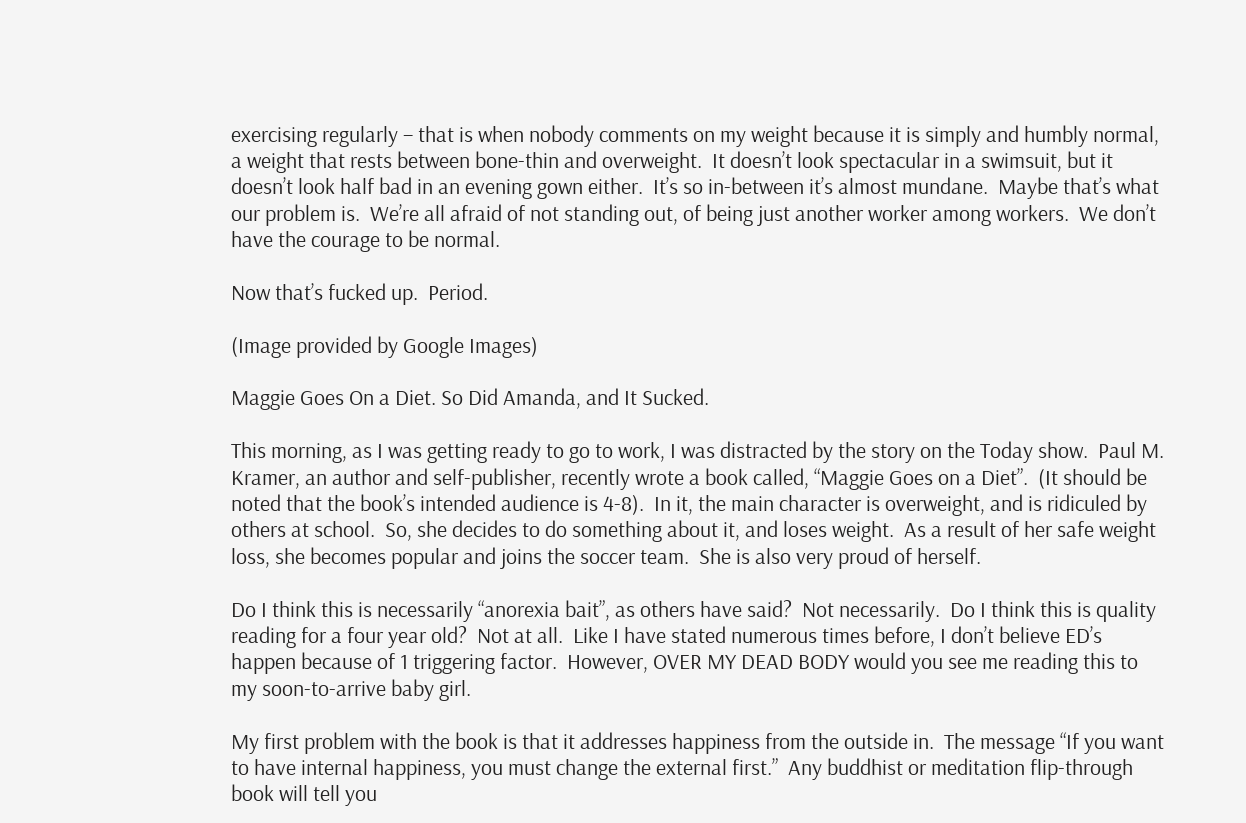exercising regularly – that is when nobody comments on my weight because it is simply and humbly normal, a weight that rests between bone-thin and overweight.  It doesn’t look spectacular in a swimsuit, but it doesn’t look half bad in an evening gown either.  It’s so in-between it’s almost mundane.  Maybe that’s what our problem is.  We’re all afraid of not standing out, of being just another worker among workers.  We don’t have the courage to be normal.

Now that’s fucked up.  Period.

(Image provided by Google Images)

Maggie Goes On a Diet. So Did Amanda, and It Sucked.

This morning, as I was getting ready to go to work, I was distracted by the story on the Today show.  Paul M. Kramer, an author and self-publisher, recently wrote a book called, “Maggie Goes on a Diet”.  (It should be noted that the book’s intended audience is 4-8).  In it, the main character is overweight, and is ridiculed by others at school.  So, she decides to do something about it, and loses weight.  As a result of her safe weight loss, she becomes popular and joins the soccer team.  She is also very proud of herself.

Do I think this is necessarily “anorexia bait”, as others have said?  Not necessarily.  Do I think this is quality reading for a four year old?  Not at all.  Like I have stated numerous times before, I don’t believe ED’s happen because of 1 triggering factor.  However, OVER MY DEAD BODY would you see me reading this to my soon-to-arrive baby girl.

My first problem with the book is that it addresses happiness from the outside in.  The message “If you want to have internal happiness, you must change the external first.”  Any buddhist or meditation flip-through book will tell you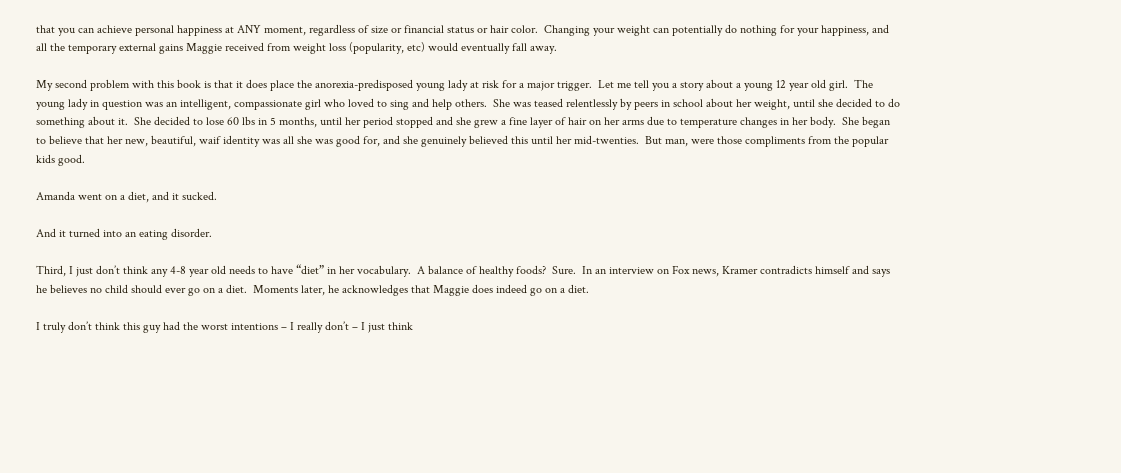that you can achieve personal happiness at ANY moment, regardless of size or financial status or hair color.  Changing your weight can potentially do nothing for your happiness, and all the temporary external gains Maggie received from weight loss (popularity, etc) would eventually fall away.

My second problem with this book is that it does place the anorexia-predisposed young lady at risk for a major trigger.  Let me tell you a story about a young 12 year old girl.  The young lady in question was an intelligent, compassionate girl who loved to sing and help others.  She was teased relentlessly by peers in school about her weight, until she decided to do something about it.  She decided to lose 60 lbs in 5 months, until her period stopped and she grew a fine layer of hair on her arms due to temperature changes in her body.  She began to believe that her new, beautiful, waif identity was all she was good for, and she genuinely believed this until her mid-twenties.  But man, were those compliments from the popular kids good.

Amanda went on a diet, and it sucked.

And it turned into an eating disorder.

Third, I just don’t think any 4-8 year old needs to have “diet” in her vocabulary.  A balance of healthy foods?  Sure.  In an interview on Fox news, Kramer contradicts himself and says he believes no child should ever go on a diet.  Moments later, he acknowledges that Maggie does indeed go on a diet.

I truly don’t think this guy had the worst intentions – I really don’t – I just think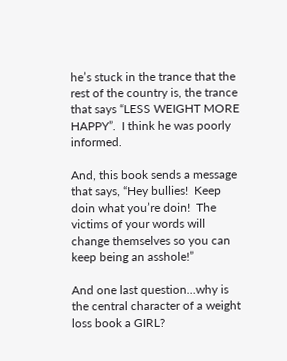he’s stuck in the trance that the rest of the country is, the trance that says “LESS WEIGHT MORE HAPPY”.  I think he was poorly informed.

And, this book sends a message that says, “Hey bullies!  Keep doin what you’re doin!  The victims of your words will change themselves so you can keep being an asshole!”

And one last question…why is the central character of a weight loss book a GIRL?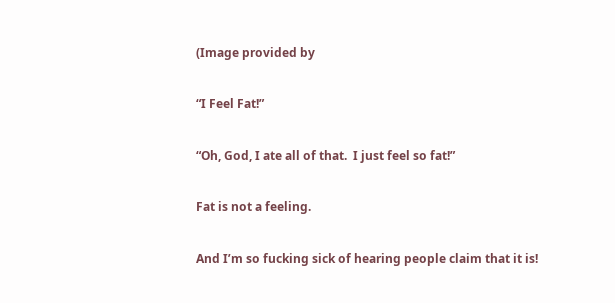(Image provided by

“I Feel Fat!”

“Oh, God, I ate all of that.  I just feel so fat!”

Fat is not a feeling.

And I’m so fucking sick of hearing people claim that it is!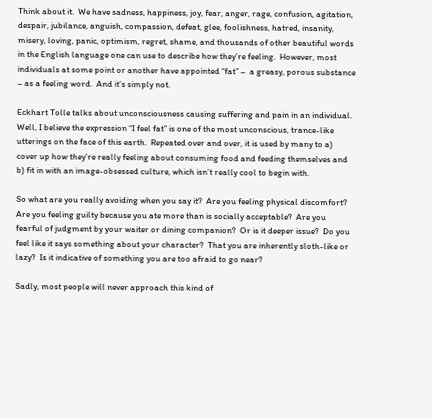Think about it.  We have sadness, happiness, joy, fear, anger, rage, confusion, agitation, despair, jubilance, anguish, compassion, defeat, glee, foolishness, hatred, insanity, misery, loving, panic, optimism, regret, shame, and thousands of other beautiful words in the English language one can use to describe how they’re feeling.  However, most individuals at some point or another have appointed “fat” –  a greasy, porous substance  – as a feeling word.  And it’s simply not.

Eckhart Tolle talks about unconsciousness causing suffering and pain in an individual.  Well, I believe the expression “I feel fat” is one of the most unconscious, trance-like utterings on the face of this earth.  Repeated over and over, it is used by many to a) cover up how they’re really feeling about consuming food and feeding themselves and b) fit in with an image-obsessed culture, which isn’t really cool to begin with.

So what are you really avoiding when you say it?  Are you feeling physical discomfort?  Are you feeling guilty because you ate more than is socially acceptable?  Are you fearful of judgment by your waiter or dining companion?  Or is it deeper issue?  Do you feel like it says something about your character?  That you are inherently sloth-like or lazy?  Is it indicative of something you are too afraid to go near?

Sadly, most people will never approach this kind of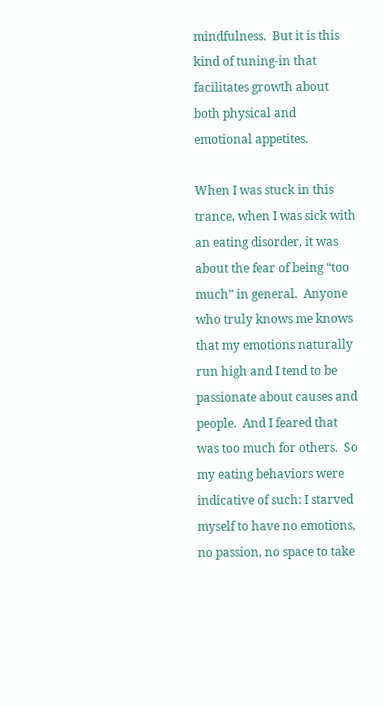mindfulness.  But it is this kind of tuning-in that facilitates growth about both physical and emotional appetites.

When I was stuck in this trance, when I was sick with an eating disorder, it was about the fear of being “too much” in general.  Anyone who truly knows me knows that my emotions naturally run high and I tend to be passionate about causes and people.  And I feared that was too much for others.  So my eating behaviors were indicative of such: I starved myself to have no emotions, no passion, no space to take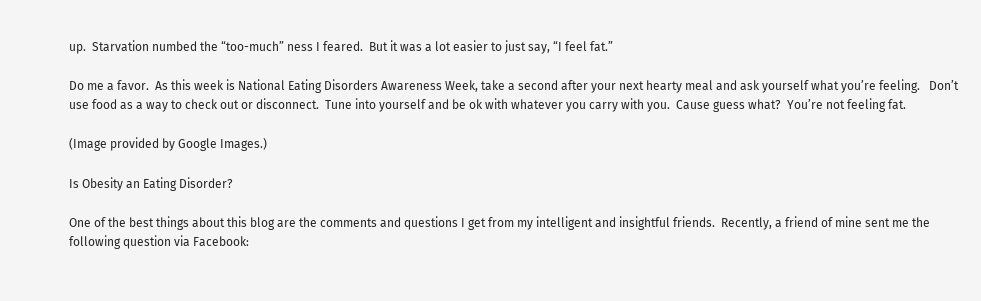up.  Starvation numbed the “too-much” ness I feared.  But it was a lot easier to just say, “I feel fat.”

Do me a favor.  As this week is National Eating Disorders Awareness Week, take a second after your next hearty meal and ask yourself what you’re feeling.   Don’t use food as a way to check out or disconnect.  Tune into yourself and be ok with whatever you carry with you.  Cause guess what?  You’re not feeling fat.

(Image provided by Google Images.)

Is Obesity an Eating Disorder?

One of the best things about this blog are the comments and questions I get from my intelligent and insightful friends.  Recently, a friend of mine sent me the following question via Facebook: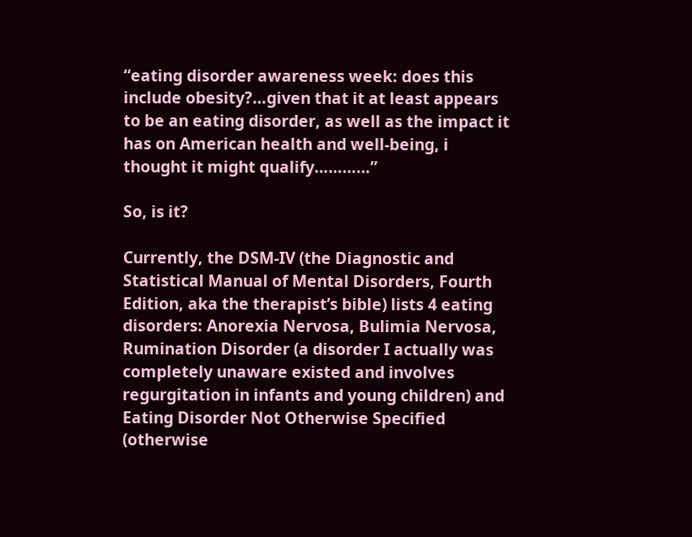“eating disorder awareness week: does this include obesity?…given that it at least appears to be an eating disorder, as well as the impact it has on American health and well-being, i thought it might qualify…………”

So, is it?

Currently, the DSM-IV (the Diagnostic and Statistical Manual of Mental Disorders, Fourth Edition, aka the therapist’s bible) lists 4 eating disorders: Anorexia Nervosa, Bulimia Nervosa, Rumination Disorder (a disorder I actually was completely unaware existed and involves regurgitation in infants and young children) and Eating Disorder Not Otherwise Specified (otherwise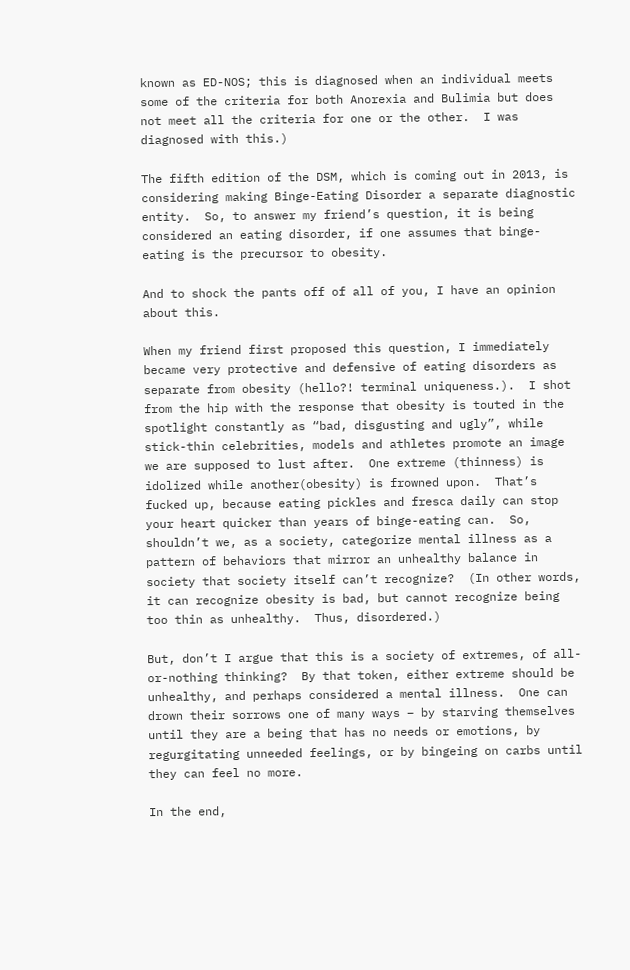known as ED-NOS; this is diagnosed when an individual meets some of the criteria for both Anorexia and Bulimia but does not meet all the criteria for one or the other.  I was diagnosed with this.)

The fifth edition of the DSM, which is coming out in 2013, is considering making Binge-Eating Disorder a separate diagnostic entity.  So, to answer my friend’s question, it is being considered an eating disorder, if one assumes that binge-eating is the precursor to obesity.

And to shock the pants off of all of you, I have an opinion about this.

When my friend first proposed this question, I immediately became very protective and defensive of eating disorders as separate from obesity (hello?! terminal uniqueness.).  I shot from the hip with the response that obesity is touted in the spotlight constantly as “bad, disgusting and ugly”, while stick-thin celebrities, models and athletes promote an image we are supposed to lust after.  One extreme (thinness) is idolized while another(obesity) is frowned upon.  That’s fucked up, because eating pickles and fresca daily can stop your heart quicker than years of binge-eating can.  So, shouldn’t we, as a society, categorize mental illness as a pattern of behaviors that mirror an unhealthy balance in society that society itself can’t recognize?  (In other words, it can recognize obesity is bad, but cannot recognize being too thin as unhealthy.  Thus, disordered.)

But, don’t I argue that this is a society of extremes, of all-or-nothing thinking?  By that token, either extreme should be unhealthy, and perhaps considered a mental illness.  One can drown their sorrows one of many ways – by starving themselves until they are a being that has no needs or emotions, by regurgitating unneeded feelings, or by bingeing on carbs until they can feel no more.

In the end,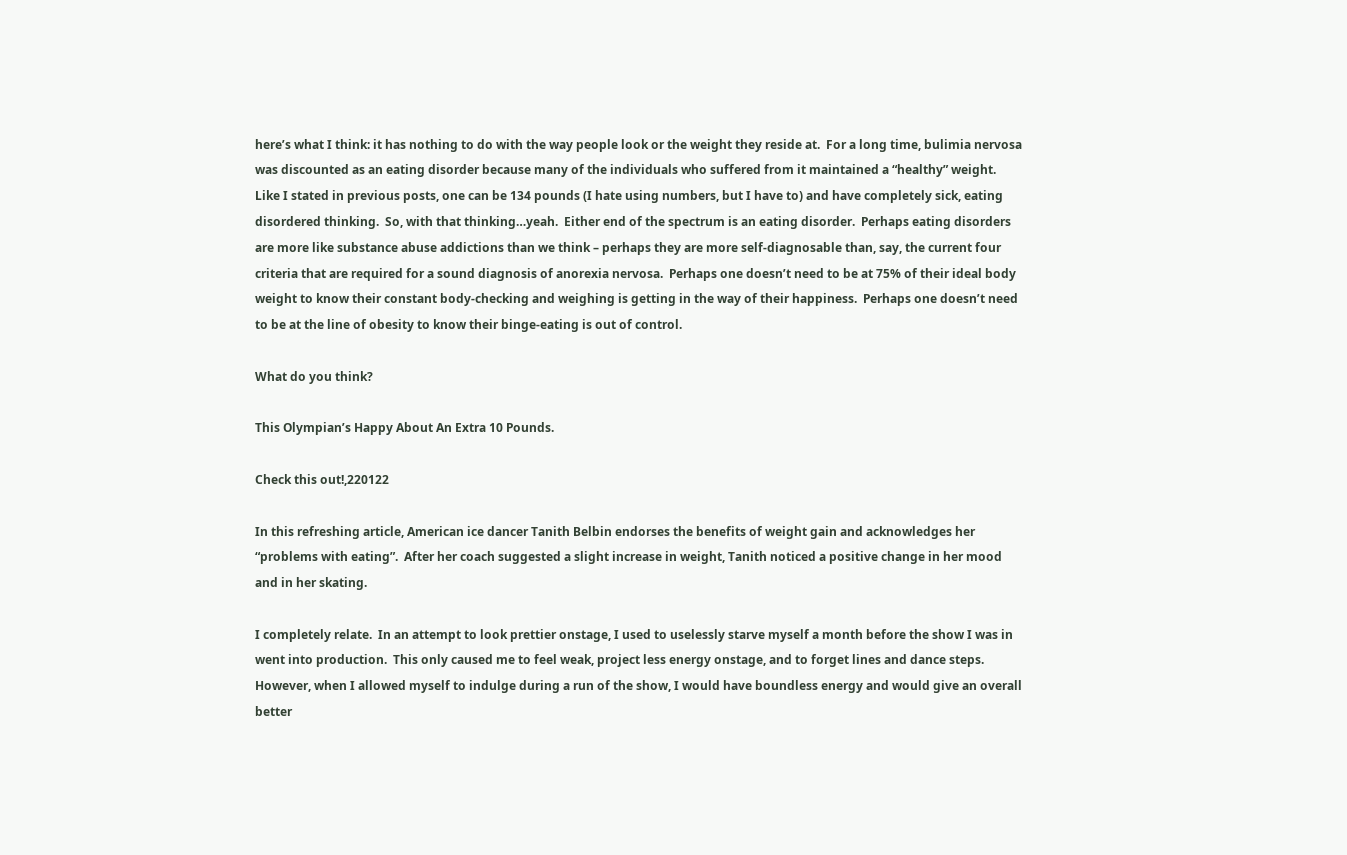here’s what I think: it has nothing to do with the way people look or the weight they reside at.  For a long time, bulimia nervosa was discounted as an eating disorder because many of the individuals who suffered from it maintained a “healthy” weight.  Like I stated in previous posts, one can be 134 pounds (I hate using numbers, but I have to) and have completely sick, eating disordered thinking.  So, with that thinking…yeah.  Either end of the spectrum is an eating disorder.  Perhaps eating disorders are more like substance abuse addictions than we think – perhaps they are more self-diagnosable than, say, the current four criteria that are required for a sound diagnosis of anorexia nervosa.  Perhaps one doesn’t need to be at 75% of their ideal body weight to know their constant body-checking and weighing is getting in the way of their happiness.  Perhaps one doesn’t need to be at the line of obesity to know their binge-eating is out of control.

What do you think?

This Olympian’s Happy About An Extra 10 Pounds.

Check this out!,220122

In this refreshing article, American ice dancer Tanith Belbin endorses the benefits of weight gain and acknowledges her “problems with eating”.  After her coach suggested a slight increase in weight, Tanith noticed a positive change in her mood and in her skating.

I completely relate.  In an attempt to look prettier onstage, I used to uselessly starve myself a month before the show I was in went into production.  This only caused me to feel weak, project less energy onstage, and to forget lines and dance steps.  However, when I allowed myself to indulge during a run of the show, I would have boundless energy and would give an overall better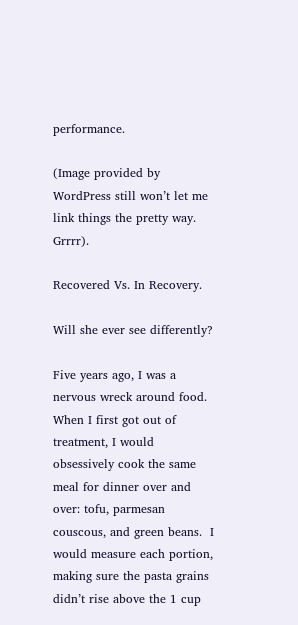performance.

(Image provided by  WordPress still won’t let me link things the pretty way.  Grrrr).

Recovered Vs. In Recovery.

Will she ever see differently?

Five years ago, I was a nervous wreck around food.  When I first got out of treatment, I would obsessively cook the same meal for dinner over and over: tofu, parmesan couscous, and green beans.  I would measure each portion, making sure the pasta grains didn’t rise above the 1 cup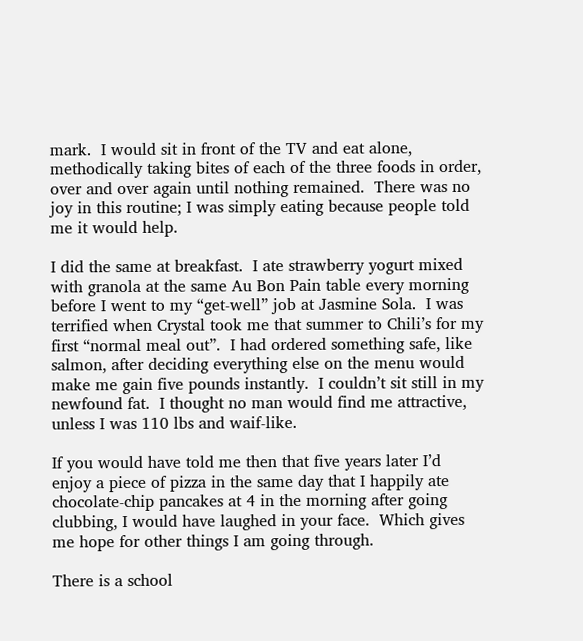mark.  I would sit in front of the TV and eat alone, methodically taking bites of each of the three foods in order, over and over again until nothing remained.  There was no joy in this routine; I was simply eating because people told me it would help.

I did the same at breakfast.  I ate strawberry yogurt mixed with granola at the same Au Bon Pain table every morning before I went to my “get-well” job at Jasmine Sola.  I was terrified when Crystal took me that summer to Chili’s for my first “normal meal out”.  I had ordered something safe, like salmon, after deciding everything else on the menu would make me gain five pounds instantly.  I couldn’t sit still in my newfound fat.  I thought no man would find me attractive, unless I was 110 lbs and waif-like.

If you would have told me then that five years later I’d enjoy a piece of pizza in the same day that I happily ate chocolate-chip pancakes at 4 in the morning after going clubbing, I would have laughed in your face.  Which gives me hope for other things I am going through.

There is a school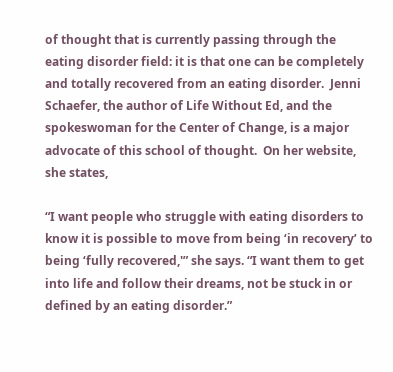of thought that is currently passing through the eating disorder field: it is that one can be completely and totally recovered from an eating disorder.  Jenni Schaefer, the author of Life Without Ed, and the spokeswoman for the Center of Change, is a major advocate of this school of thought.  On her website, she states,

“I want people who struggle with eating disorders to know it is possible to move from being ‘in recovery’ to being ‘fully recovered,'” she says. “I want them to get into life and follow their dreams, not be stuck in or defined by an eating disorder.”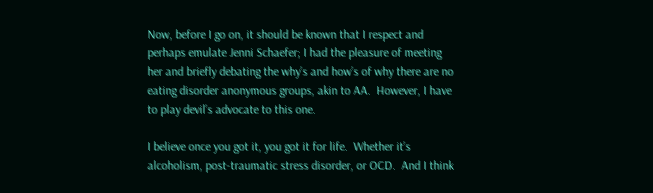Now, before I go on, it should be known that I respect and perhaps emulate Jenni Schaefer; I had the pleasure of meeting her and briefly debating the why’s and how’s of why there are no eating disorder anonymous groups, akin to AA.  However, I have to play devil’s advocate to this one.

I believe once you got it, you got it for life.  Whether it’s alcoholism, post-traumatic stress disorder, or OCD.  And I think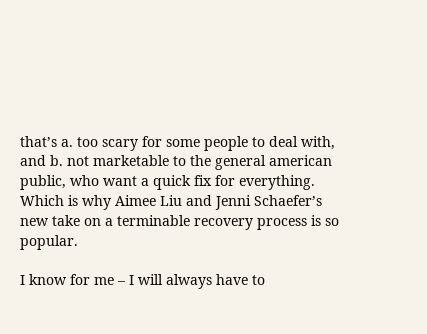that’s a. too scary for some people to deal with, and b. not marketable to the general american public, who want a quick fix for everything.  Which is why Aimee Liu and Jenni Schaefer’s new take on a terminable recovery process is so popular.

I know for me – I will always have to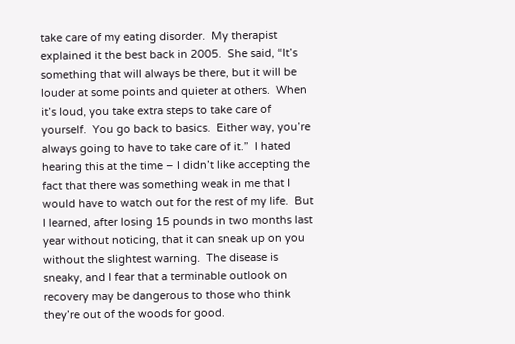take care of my eating disorder.  My therapist explained it the best back in 2005.  She said, “It’s something that will always be there, but it will be louder at some points and quieter at others.  When it’s loud, you take extra steps to take care of yourself.  You go back to basics.  Either way, you’re always going to have to take care of it.”  I hated hearing this at the time – I didn’t like accepting the fact that there was something weak in me that I would have to watch out for the rest of my life.  But I learned, after losing 15 pounds in two months last year without noticing, that it can sneak up on you without the slightest warning.  The disease is sneaky, and I fear that a terminable outlook on recovery may be dangerous to those who think they’re out of the woods for good.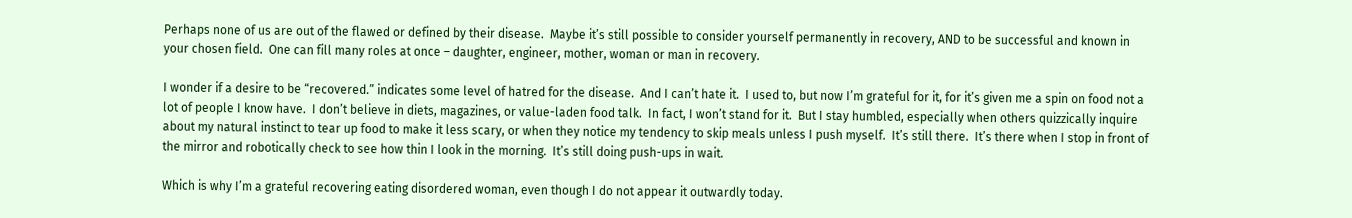Perhaps none of us are out of the flawed or defined by their disease.  Maybe it’s still possible to consider yourself permanently in recovery, AND to be successful and known in your chosen field.  One can fill many roles at once – daughter, engineer, mother, woman or man in recovery.

I wonder if a desire to be “recovered.” indicates some level of hatred for the disease.  And I can’t hate it.  I used to, but now I’m grateful for it, for it’s given me a spin on food not a lot of people I know have.  I don’t believe in diets, magazines, or value-laden food talk.  In fact, I won’t stand for it.  But I stay humbled, especially when others quizzically inquire about my natural instinct to tear up food to make it less scary, or when they notice my tendency to skip meals unless I push myself.  It’s still there.  It’s there when I stop in front of the mirror and robotically check to see how thin I look in the morning.  It’s still doing push-ups in wait.

Which is why I’m a grateful recovering eating disordered woman, even though I do not appear it outwardly today.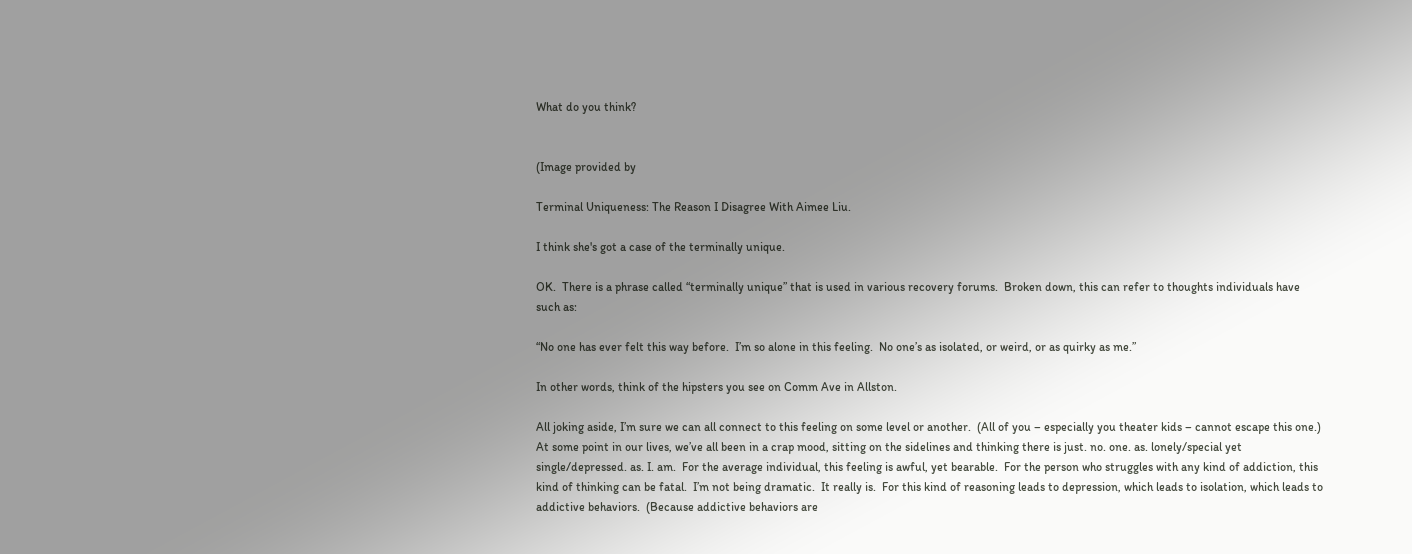What do you think?


(Image provided by

Terminal Uniqueness: The Reason I Disagree With Aimee Liu.

I think she's got a case of the terminally unique.

OK.  There is a phrase called “terminally unique” that is used in various recovery forums.  Broken down, this can refer to thoughts individuals have such as:

“No one has ever felt this way before.  I’m so alone in this feeling.  No one’s as isolated, or weird, or as quirky as me.”

In other words, think of the hipsters you see on Comm Ave in Allston.

All joking aside, I’m sure we can all connect to this feeling on some level or another.  (All of you – especially you theater kids – cannot escape this one.)  At some point in our lives, we’ve all been in a crap mood, sitting on the sidelines and thinking there is just. no. one. as. lonely/special yet single/depressed. as. I. am.  For the average individual, this feeling is awful, yet bearable.  For the person who struggles with any kind of addiction, this kind of thinking can be fatal.  I’m not being dramatic.  It really is.  For this kind of reasoning leads to depression, which leads to isolation, which leads to addictive behaviors.  (Because addictive behaviors are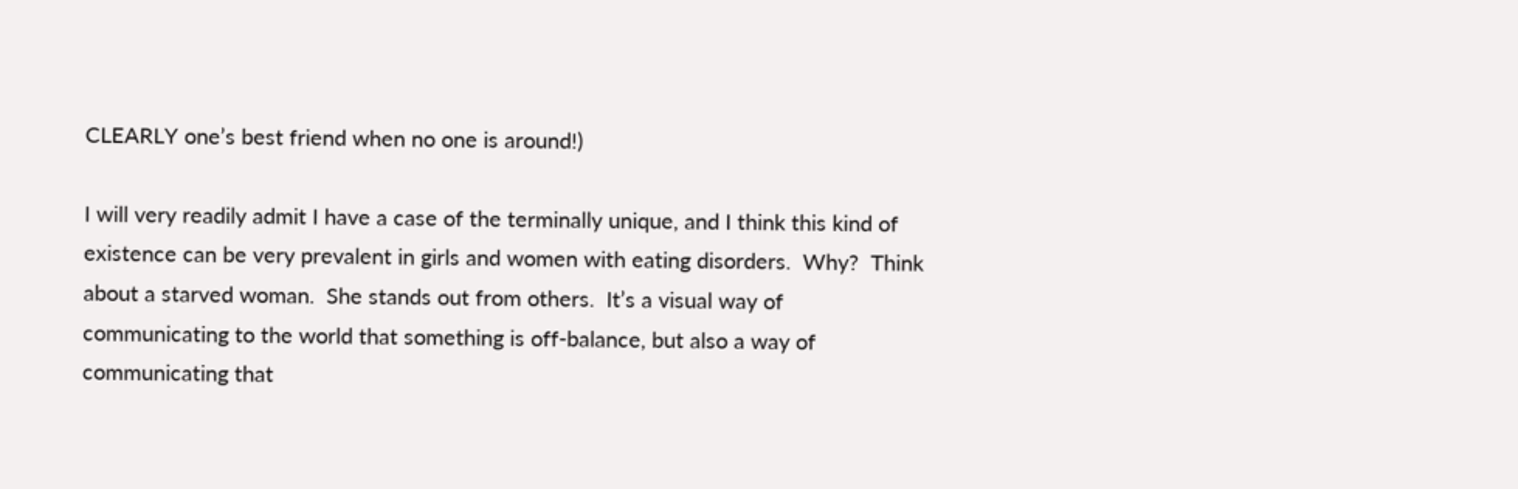CLEARLY one’s best friend when no one is around!)

I will very readily admit I have a case of the terminally unique, and I think this kind of existence can be very prevalent in girls and women with eating disorders.  Why?  Think about a starved woman.  She stands out from others.  It’s a visual way of communicating to the world that something is off-balance, but also a way of communicating that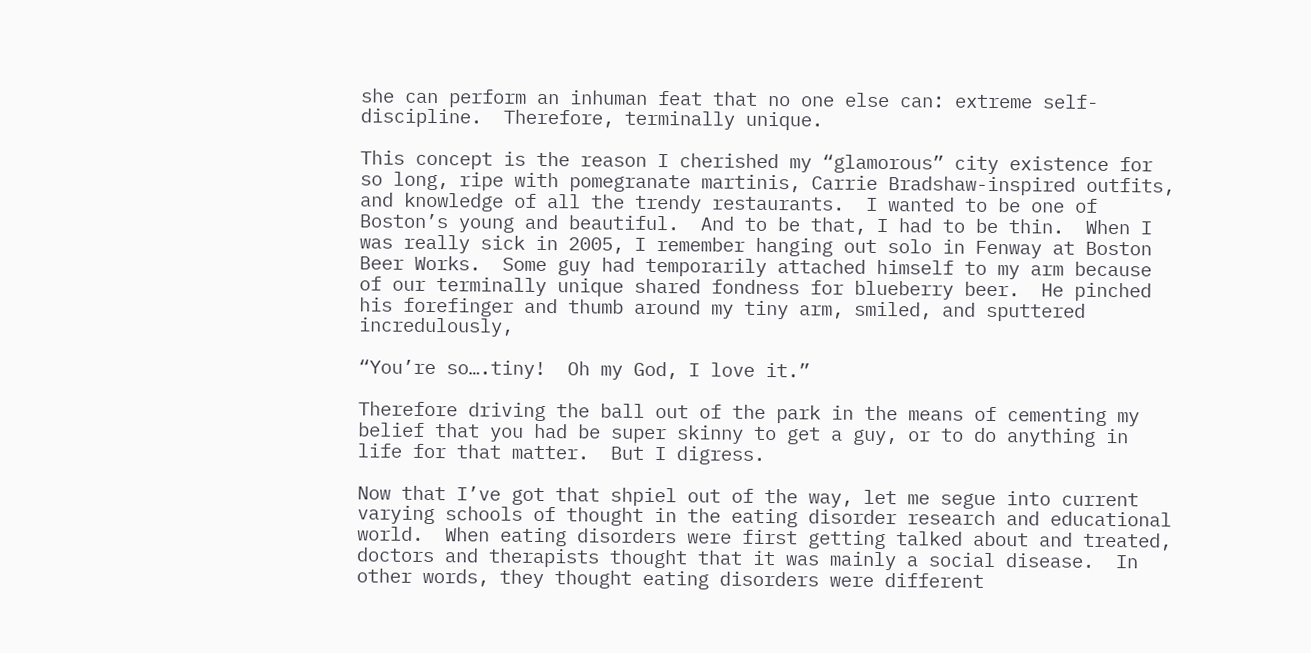she can perform an inhuman feat that no one else can: extreme self-discipline.  Therefore, terminally unique.

This concept is the reason I cherished my “glamorous” city existence for so long, ripe with pomegranate martinis, Carrie Bradshaw-inspired outfits, and knowledge of all the trendy restaurants.  I wanted to be one of Boston’s young and beautiful.  And to be that, I had to be thin.  When I was really sick in 2005, I remember hanging out solo in Fenway at Boston Beer Works.  Some guy had temporarily attached himself to my arm because of our terminally unique shared fondness for blueberry beer.  He pinched his forefinger and thumb around my tiny arm, smiled, and sputtered incredulously,

“You’re so….tiny!  Oh my God, I love it.”

Therefore driving the ball out of the park in the means of cementing my belief that you had be super skinny to get a guy, or to do anything in life for that matter.  But I digress.

Now that I’ve got that shpiel out of the way, let me segue into current varying schools of thought in the eating disorder research and educational world.  When eating disorders were first getting talked about and treated, doctors and therapists thought that it was mainly a social disease.  In other words, they thought eating disorders were different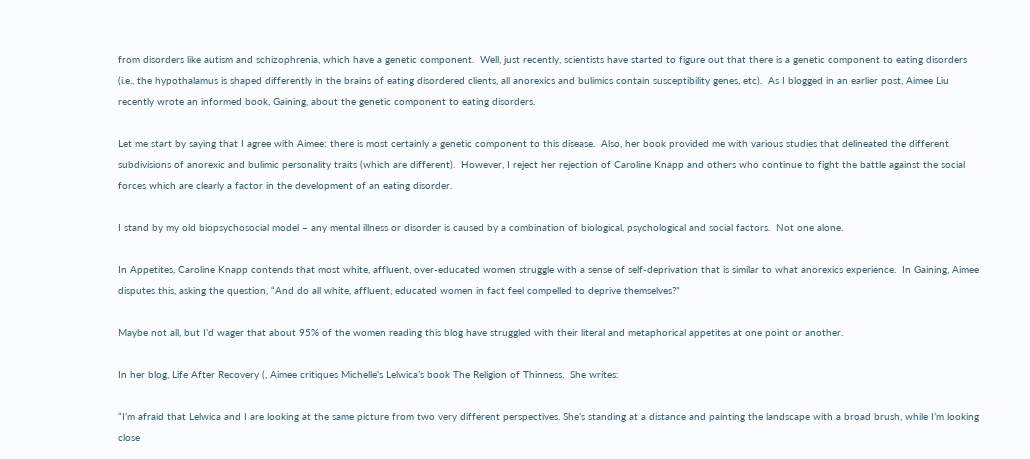from disorders like autism and schizophrenia, which have a genetic component.  Well, just recently, scientists have started to figure out that there is a genetic component to eating disorders (i.e., the hypothalamus is shaped differently in the brains of eating disordered clients, all anorexics and bulimics contain susceptibility genes, etc).  As I blogged in an earlier post, Aimee Liu recently wrote an informed book, Gaining, about the genetic component to eating disorders.

Let me start by saying that I agree with Aimee: there is most certainly a genetic component to this disease.  Also, her book provided me with various studies that delineated the different subdivisions of anorexic and bulimic personality traits (which are different).  However, I reject her rejection of Caroline Knapp and others who continue to fight the battle against the social forces which are clearly a factor in the development of an eating disorder.

I stand by my old biopsychosocial model – any mental illness or disorder is caused by a combination of biological, psychological and social factors.  Not one alone.

In Appetites, Caroline Knapp contends that most white, affluent, over-educated women struggle with a sense of self-deprivation that is similar to what anorexics experience.  In Gaining, Aimee disputes this, asking the question, “And do all white, affluent, educated women in fact feel compelled to deprive themselves?”

Maybe not all, but I’d wager that about 95% of the women reading this blog have struggled with their literal and metaphorical appetites at one point or another.

In her blog, Life After Recovery (, Aimee critiques Michelle’s Lelwica’s book The Religion of Thinness.  She writes:

“I’m afraid that Lelwica and I are looking at the same picture from two very different perspectives. She’s standing at a distance and painting the landscape with a broad brush, while I’m looking close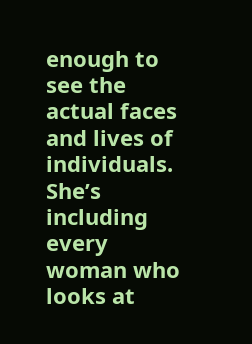enough to see the actual faces and lives of individuals.  She’s including every woman who looks at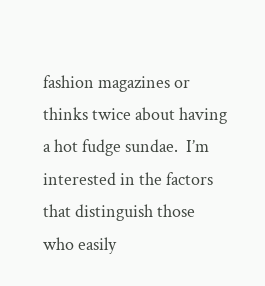fashion magazines or thinks twice about having a hot fudge sundae.  I’m interested in the factors that distinguish those who easily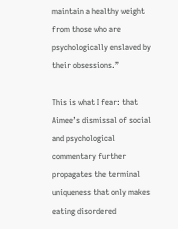maintain a healthy weight from those who are psychologically enslaved by their obsessions.”

This is what I fear: that Aimee’s dismissal of social and psychological commentary further propagates the terminal uniqueness that only makes eating disordered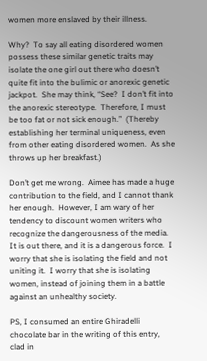women more enslaved by their illness.

Why?  To say all eating disordered women possess these similar genetic traits may isolate the one girl out there who doesn’t quite fit into the bulimic or anorexic genetic jackpot.  She may think, “See?  I don’t fit into the anorexic stereotype.  Therefore, I must be too fat or not sick enough.”  (Thereby establishing her terminal uniqueness, even from other eating disordered women.  As she throws up her breakfast.)

Don’t get me wrong.  Aimee has made a huge contribution to the field, and I cannot thank her enough.  However, I am wary of her tendency to discount women writers who recognize the dangerousness of the media.  It is out there, and it is a dangerous force.  I worry that she is isolating the field and not uniting it.  I worry that she is isolating women, instead of joining them in a battle against an unhealthy society.

PS, I consumed an entire Ghiradelli chocolate bar in the writing of this entry, clad in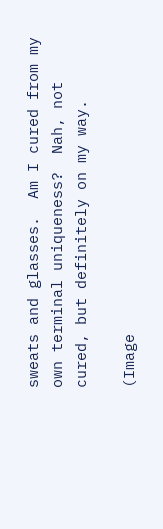sweats and glasses.  Am I cured from my own terminal uniqueness?  Nah, not cured, but definitely on my way.

(Image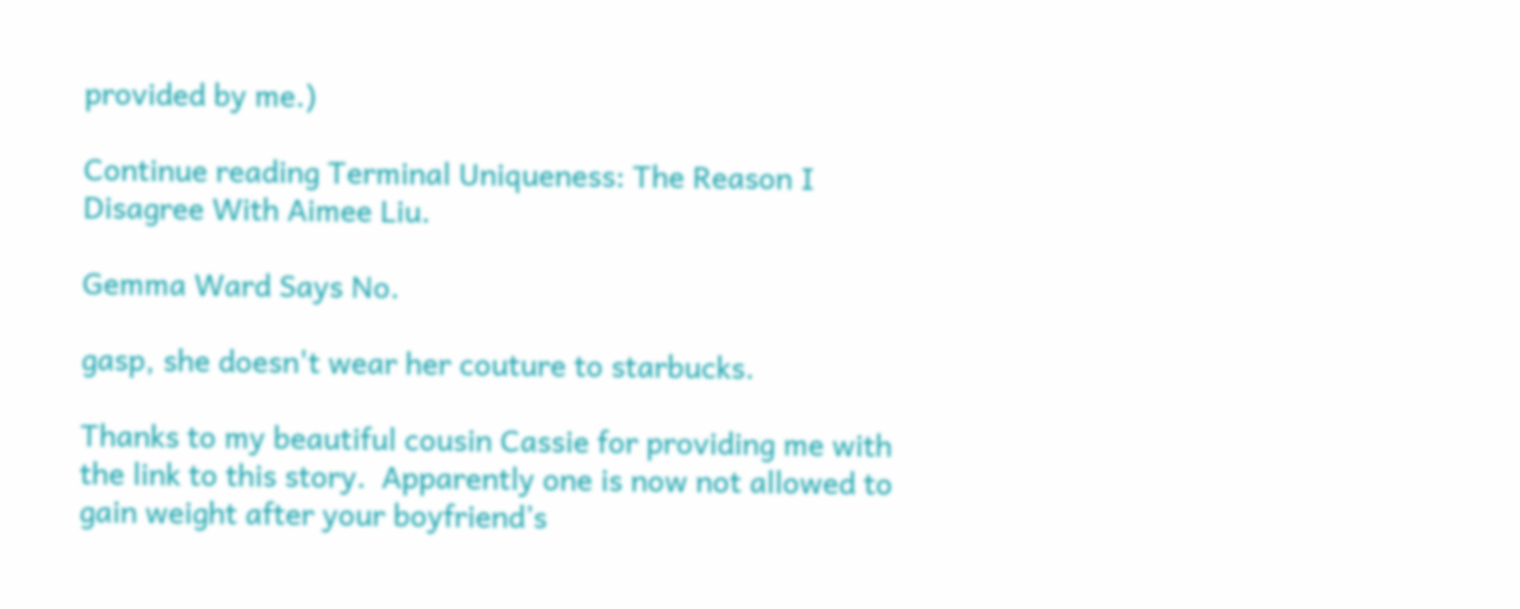provided by me.)

Continue reading Terminal Uniqueness: The Reason I Disagree With Aimee Liu.

Gemma Ward Says No.

gasp, she doesn't wear her couture to starbucks.

Thanks to my beautiful cousin Cassie for providing me with the link to this story.  Apparently one is now not allowed to gain weight after your boyfriend’s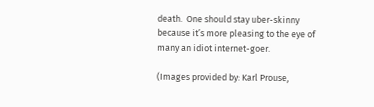death.  One should stay uber-skinny because it’s more pleasing to the eye of many an idiot internet-goer.

(Images provided by: Karl Prouse,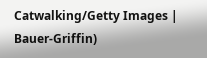Catwalking/Getty Images | Bauer-Griffin)